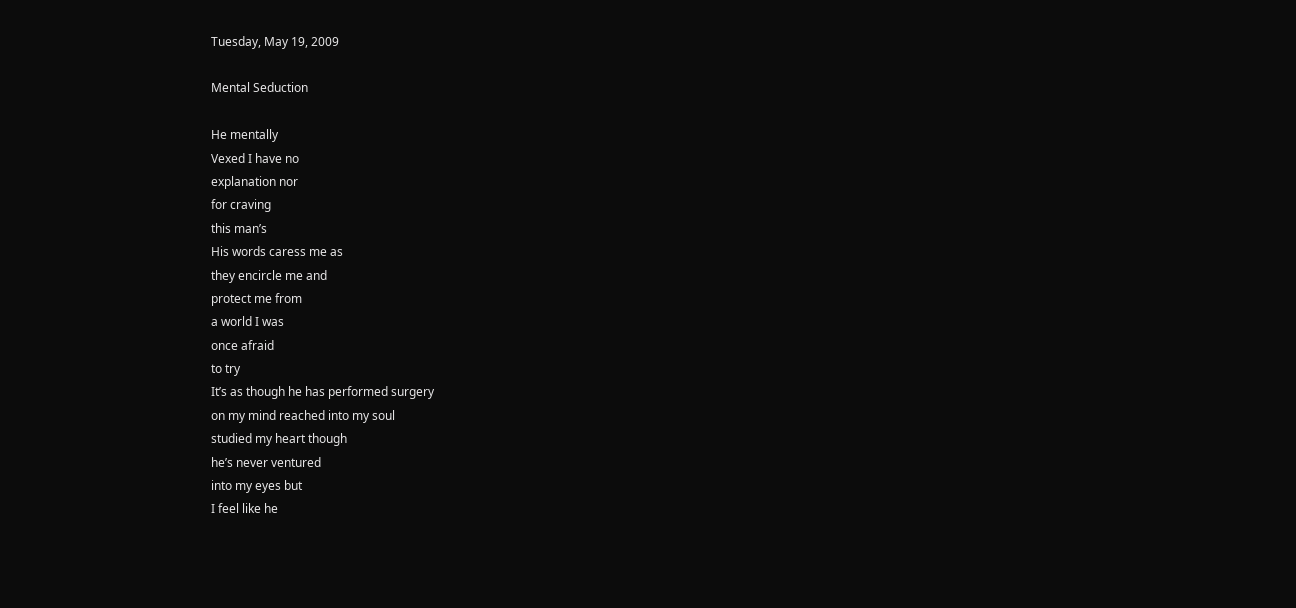Tuesday, May 19, 2009

Mental Seduction

He mentally
Vexed I have no
explanation nor
for craving
this man’s
His words caress me as
they encircle me and
protect me from
a world I was
once afraid
to try
It’s as though he has performed surgery
on my mind reached into my soul
studied my heart though
he’s never ventured
into my eyes but
I feel like he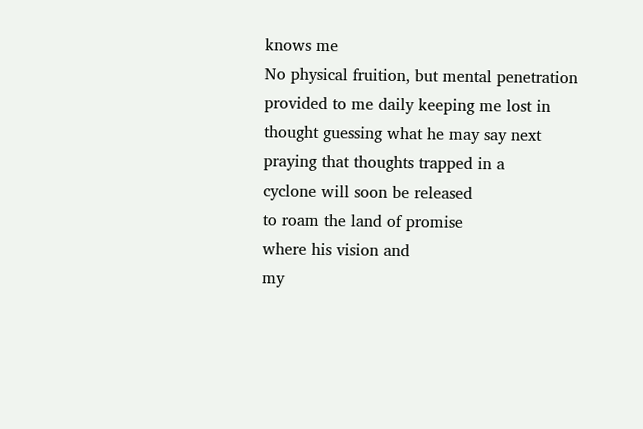knows me
No physical fruition, but mental penetration
provided to me daily keeping me lost in
thought guessing what he may say next
praying that thoughts trapped in a
cyclone will soon be released
to roam the land of promise
where his vision and
my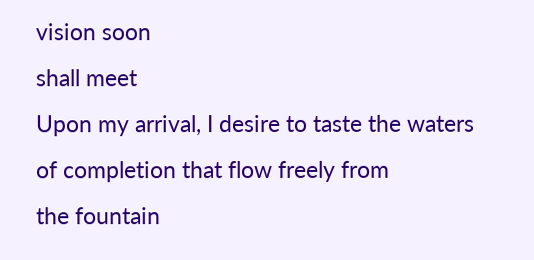vision soon
shall meet
Upon my arrival, I desire to taste the waters
of completion that flow freely from
the fountain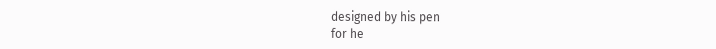designed by his pen
for he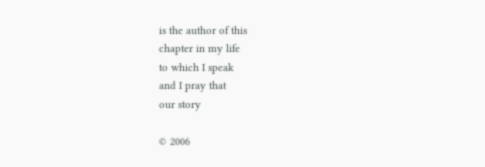is the author of this
chapter in my life
to which I speak
and I pray that
our story

© 2006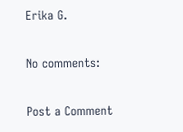Erika G.

No comments:

Post a Comment